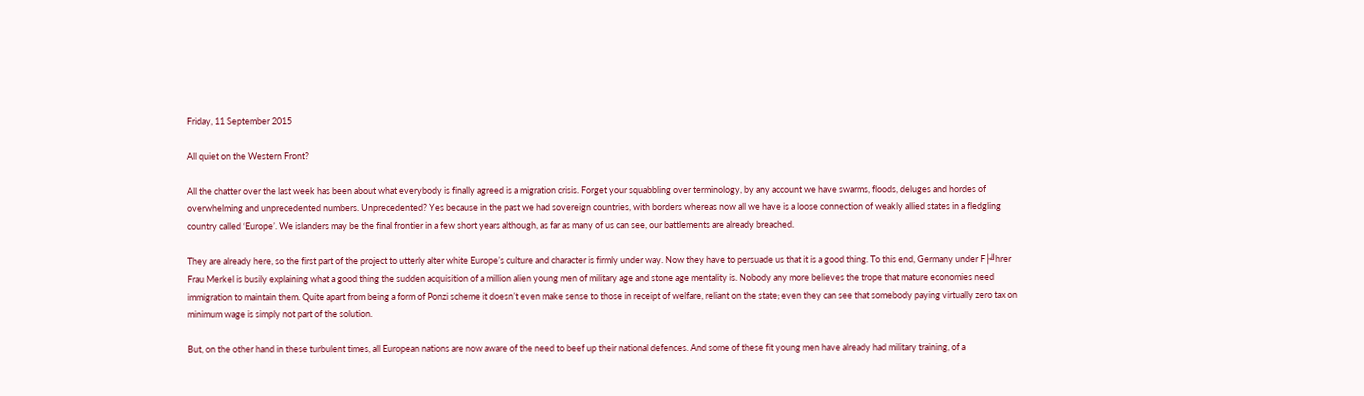Friday, 11 September 2015

All quiet on the Western Front?

All the chatter over the last week has been about what everybody is finally agreed is a migration crisis. Forget your squabbling over terminology, by any account we have swarms, floods, deluges and hordes of overwhelming and unprecedented numbers. Unprecedented? Yes because in the past we had sovereign countries, with borders whereas now all we have is a loose connection of weakly allied states in a fledgling country called ‘Europe’. We islanders may be the final frontier in a few short years although, as far as many of us can see, our battlements are already breached.

They are already here, so the first part of the project to utterly alter white Europe’s culture and character is firmly under way. Now they have to persuade us that it is a good thing. To this end, Germany under F├╝hrer Frau Merkel is busily explaining what a good thing the sudden acquisition of a million alien young men of military age and stone age mentality is. Nobody any more believes the trope that mature economies need immigration to maintain them. Quite apart from being a form of Ponzi scheme it doesn’t even make sense to those in receipt of welfare, reliant on the state; even they can see that somebody paying virtually zero tax on minimum wage is simply not part of the solution.

But, on the other hand in these turbulent times, all European nations are now aware of the need to beef up their national defences. And some of these fit young men have already had military training, of a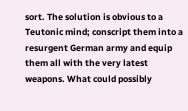sort. The solution is obvious to a Teutonic mind; conscript them into a resurgent German army and equip them all with the very latest weapons. What could possibly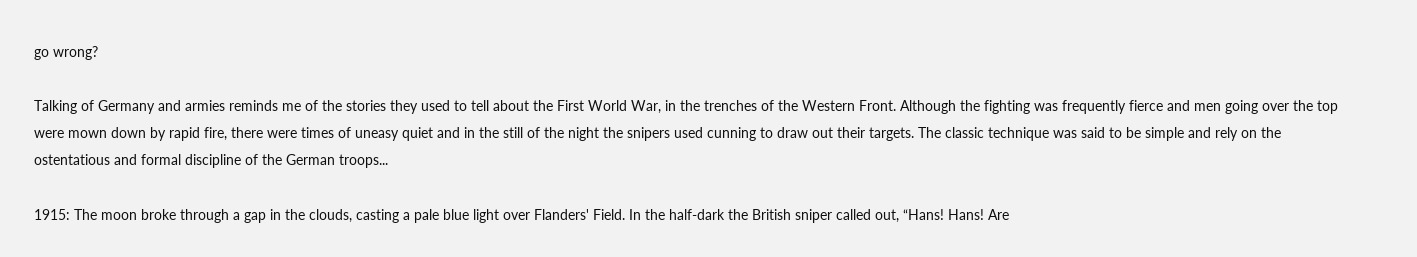go wrong?

Talking of Germany and armies reminds me of the stories they used to tell about the First World War, in the trenches of the Western Front. Although the fighting was frequently fierce and men going over the top were mown down by rapid fire, there were times of uneasy quiet and in the still of the night the snipers used cunning to draw out their targets. The classic technique was said to be simple and rely on the ostentatious and formal discipline of the German troops...

1915: The moon broke through a gap in the clouds, casting a pale blue light over Flanders' Field. In the half-dark the British sniper called out, “Hans! Hans! Are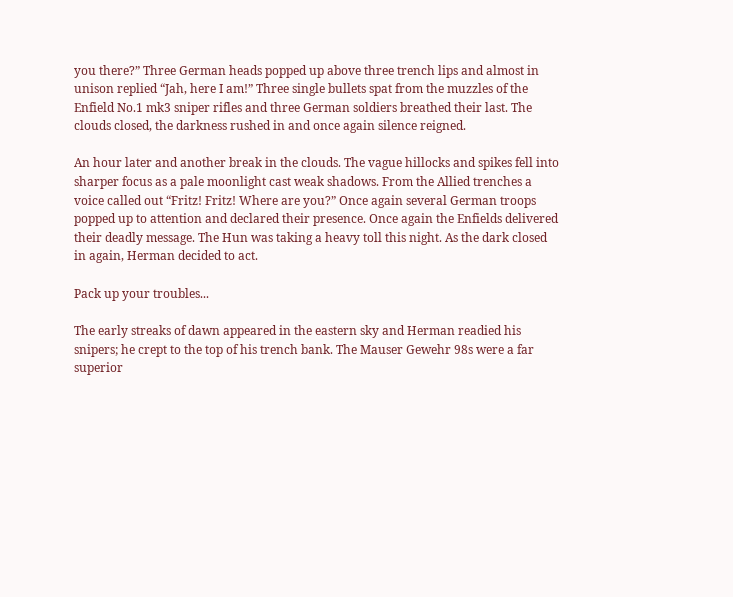you there?” Three German heads popped up above three trench lips and almost in unison replied “Jah, here I am!” Three single bullets spat from the muzzles of the Enfield No.1 mk3 sniper rifles and three German soldiers breathed their last. The clouds closed, the darkness rushed in and once again silence reigned.

An hour later and another break in the clouds. The vague hillocks and spikes fell into sharper focus as a pale moonlight cast weak shadows. From the Allied trenches a voice called out “Fritz! Fritz! Where are you?” Once again several German troops popped up to attention and declared their presence. Once again the Enfields delivered their deadly message. The Hun was taking a heavy toll this night. As the dark closed in again, Herman decided to act.

Pack up your troubles...

The early streaks of dawn appeared in the eastern sky and Herman readied his snipers; he crept to the top of his trench bank. The Mauser Gewehr 98s were a far superior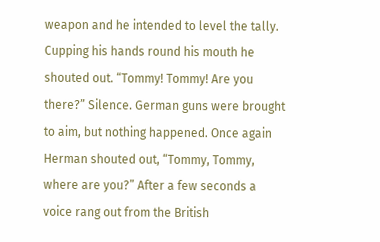weapon and he intended to level the tally. Cupping his hands round his mouth he shouted out. “Tommy! Tommy! Are you there?” Silence. German guns were brought to aim, but nothing happened. Once again Herman shouted out, “Tommy, Tommy, where are you?” After a few seconds a voice rang out from the British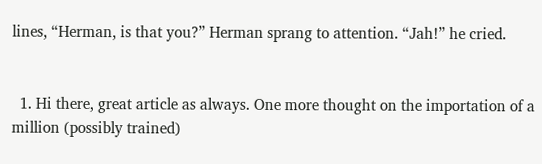lines, “Herman, is that you?” Herman sprang to attention. “Jah!” he cried.


  1. Hi there, great article as always. One more thought on the importation of a million (possibly trained)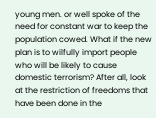young men. or well spoke of the need for constant war to keep the population cowed. What if the new plan is to wilfully import people who will be likely to cause domestic terrorism? After all, look at the restriction of freedoms that have been done in the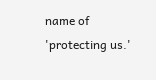name of 'protecting us.'